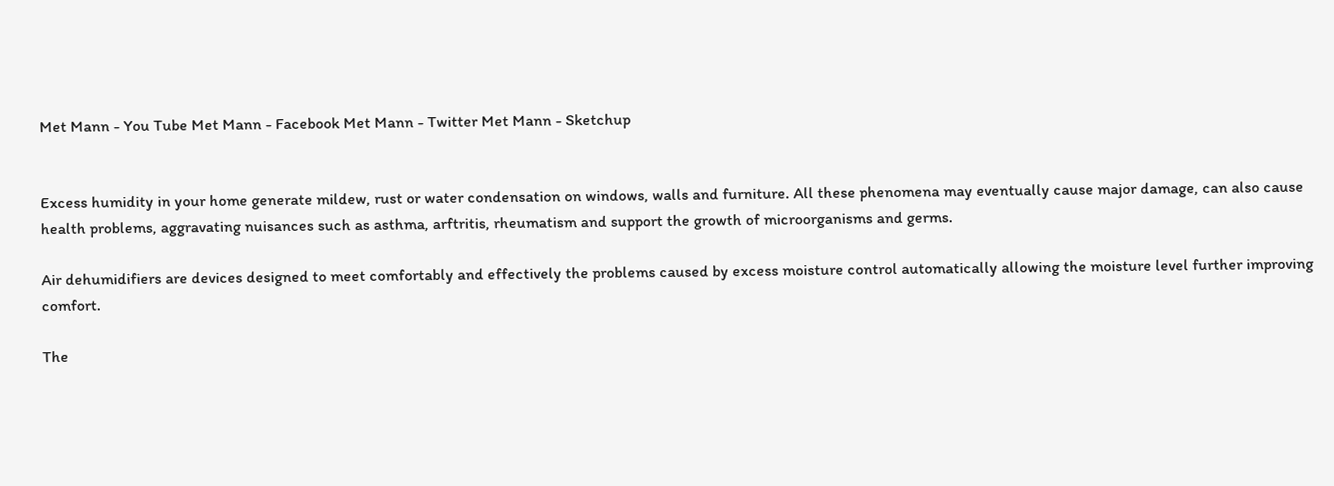Met Mann - You Tube Met Mann - Facebook Met Mann - Twitter Met Mann - Sketchup


Excess humidity in your home generate mildew, rust or water condensation on windows, walls and furniture. All these phenomena may eventually cause major damage, can also cause health problems, aggravating nuisances such as asthma, arftritis, rheumatism and support the growth of microorganisms and germs.

Air dehumidifiers are devices designed to meet comfortably and effectively the problems caused by excess moisture control automatically allowing the moisture level further improving comfort.

The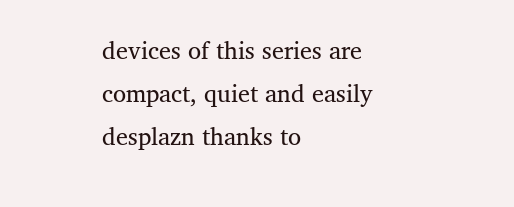devices of this series are compact, quiet and easily desplazn thanks to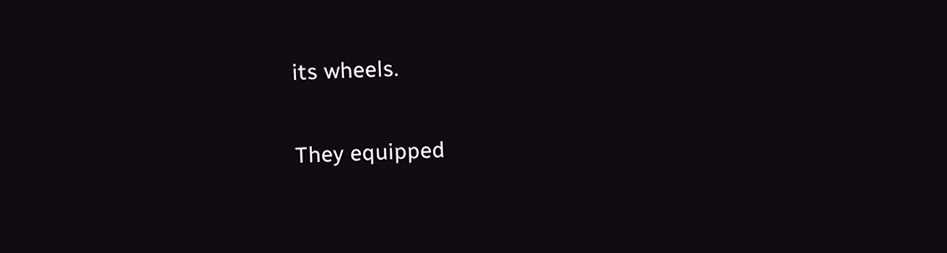its wheels.

They equipped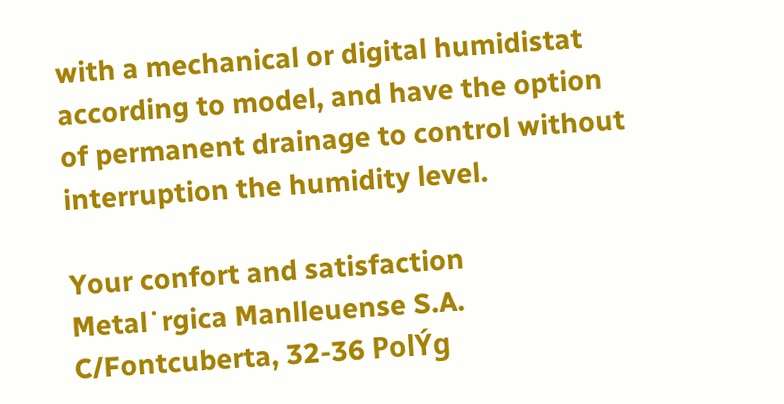with a mechanical or digital humidistat according to model, and have the option of permanent drainage to control without interruption the humidity level.

Your confort and satisfaction
Metal˙rgica Manlleuense S.A.
C/Fontcuberta, 32-36 PolÝg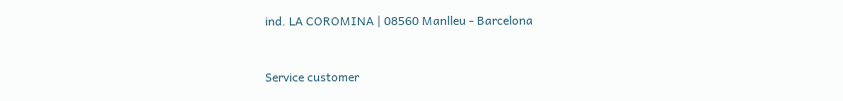ind. LA COROMINA | 08560 Manlleu - Barcelona


Service customer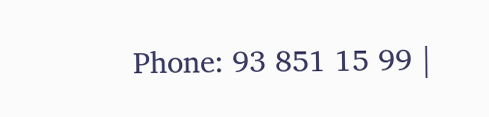Phone: 93 851 15 99 |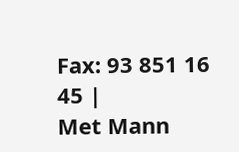Fax: 93 851 16 45 |
Met Mann